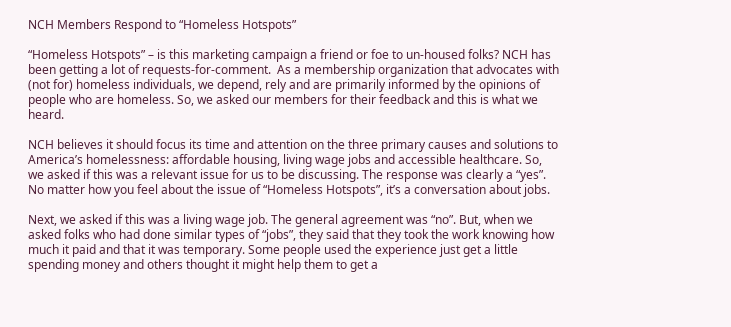NCH Members Respond to “Homeless Hotspots”

“Homeless Hotspots” – is this marketing campaign a friend or foe to un-housed folks? NCH has been getting a lot of requests-for-comment.  As a membership organization that advocates with (not for) homeless individuals, we depend, rely and are primarily informed by the opinions of people who are homeless. So, we asked our members for their feedback and this is what we heard.

NCH believes it should focus its time and attention on the three primary causes and solutions to America’s homelessness: affordable housing, living wage jobs and accessible healthcare. So, we asked if this was a relevant issue for us to be discussing. The response was clearly a “yes”. No matter how you feel about the issue of “Homeless Hotspots”, it’s a conversation about jobs.

Next, we asked if this was a living wage job. The general agreement was “no”. But, when we asked folks who had done similar types of “jobs”, they said that they took the work knowing how much it paid and that it was temporary. Some people used the experience just get a little spending money and others thought it might help them to get a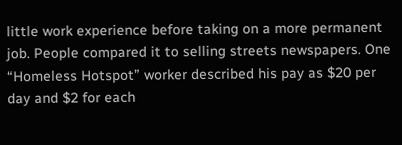little work experience before taking on a more permanent job. People compared it to selling streets newspapers. One “Homeless Hotspot” worker described his pay as $20 per day and $2 for each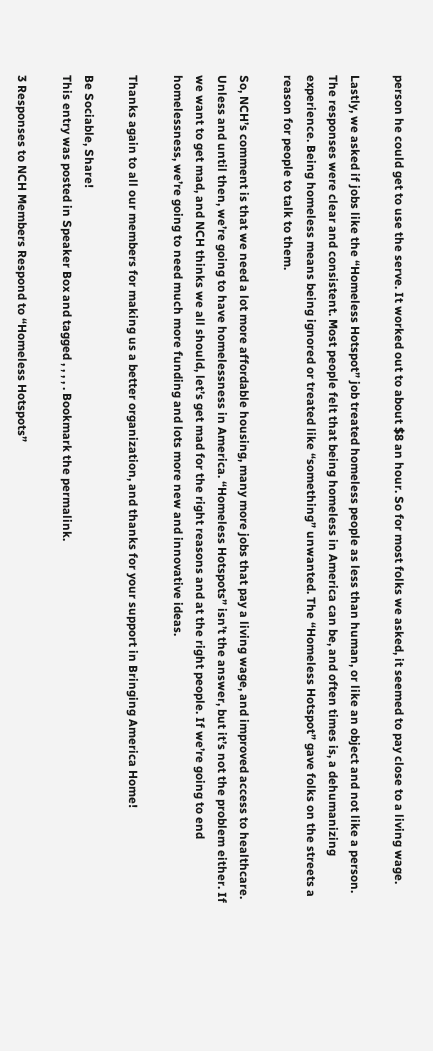person he could get to use the serve. It worked out to about $8 an hour. So for most folks we asked, it seemed to pay close to a living wage.

Lastly, we asked if jobs like the “Homeless Hotspot” job treated homeless people as less than human, or like an object and not like a person. The responses were clear and consistent. Most people felt that being homeless in America can be, and often times is, a dehumanizing experience. Being homeless means being ignored or treated like “something” unwanted. The “Homeless Hotspot” gave folks on the streets a reason for people to talk to them.

So, NCH’s comment is that we need a lot more affordable housing, many more jobs that pay a living wage, and improved access to healthcare. Unless and until then, we’re going to have homelessness in America. “Homeless Hotspots” isn’t the answer, but it’s not the problem either. If we want to get mad, and NCH thinks we all should, let’s get mad for the right reasons and at the right people. If we’re going to end homelessness, we’re going to need much more funding and lots more new and innovative ideas.

Thanks again to all our members for making us a better organization, and thanks for your support in Bringing America Home!

Be Sociable, Share!
This entry was posted in Speaker Box and tagged , , , , . Bookmark the permalink.

3 Responses to NCH Members Respond to “Homeless Hotspots”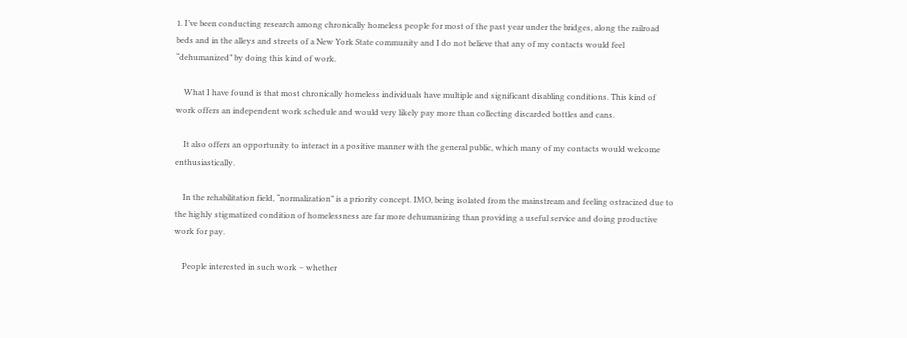1. I’ve been conducting research among chronically homeless people for most of the past year under the bridges, along the railroad beds and in the alleys and streets of a New York State community and I do not believe that any of my contacts would feel “dehumanized” by doing this kind of work.

    What I have found is that most chronically homeless individuals have multiple and significant disabling conditions. This kind of work offers an independent work schedule and would very likely pay more than collecting discarded bottles and cans.

    It also offers an opportunity to interact in a positive manner with the general public, which many of my contacts would welcome enthusiastically.

    In the rehabilitation field, “normalization” is a priority concept. IMO, being isolated from the mainstream and feeling ostracized due to the highly stigmatized condition of homelessness are far more dehumanizing than providing a useful service and doing productive work for pay.

    People interested in such work – whether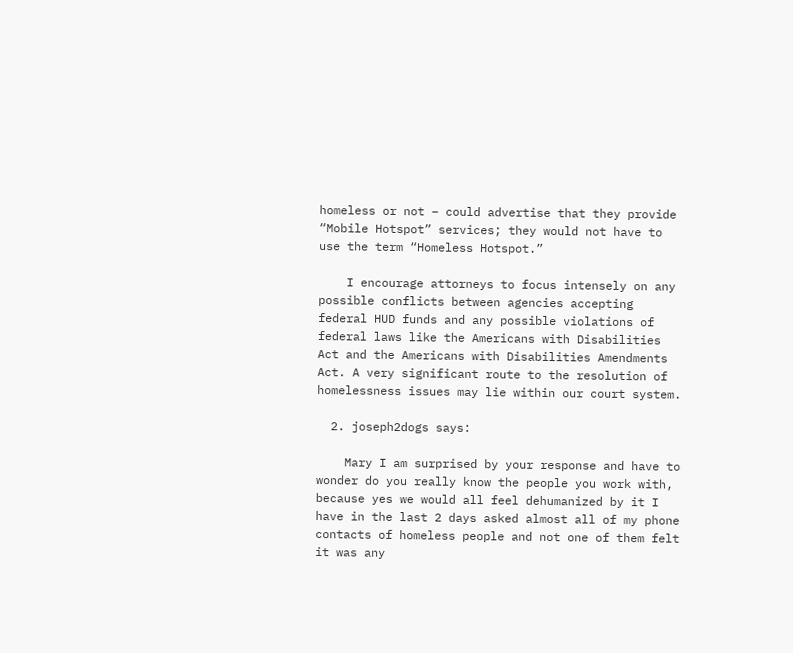homeless or not – could advertise that they provide “Mobile Hotspot” services; they would not have to use the term “Homeless Hotspot.”

    I encourage attorneys to focus intensely on any possible conflicts between agencies accepting federal HUD funds and any possible violations of federal laws like the Americans with Disabilities Act and the Americans with Disabilities Amendments Act. A very significant route to the resolution of homelessness issues may lie within our court system.

  2. joseph2dogs says:

    Mary I am surprised by your response and have to wonder do you really know the people you work with, because yes we would all feel dehumanized by it I have in the last 2 days asked almost all of my phone contacts of homeless people and not one of them felt it was any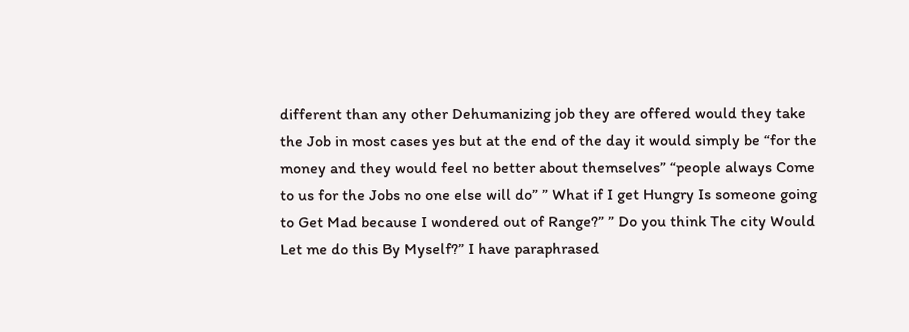different than any other Dehumanizing job they are offered would they take the Job in most cases yes but at the end of the day it would simply be “for the money and they would feel no better about themselves” “people always Come to us for the Jobs no one else will do” ” What if I get Hungry Is someone going to Get Mad because I wondered out of Range?” ” Do you think The city Would Let me do this By Myself?” I have paraphrased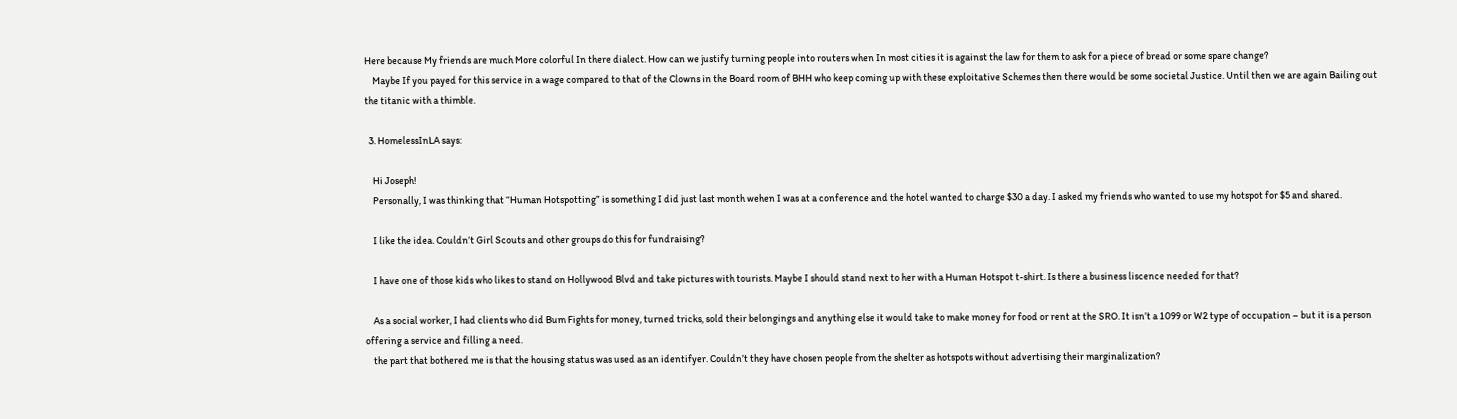Here because My friends are much More colorful In there dialect. How can we justify turning people into routers when In most cities it is against the law for them to ask for a piece of bread or some spare change?
    Maybe If you payed for this service in a wage compared to that of the Clowns in the Board room of BHH who keep coming up with these exploitative Schemes then there would be some societal Justice. Until then we are again Bailing out the titanic with a thimble.

  3. HomelessInLA says:

    Hi Joseph!
    Personally, I was thinking that “Human Hotspotting” is something I did just last month wehen I was at a conference and the hotel wanted to charge $30 a day. I asked my friends who wanted to use my hotspot for $5 and shared.

    I like the idea. Couldn’t Girl Scouts and other groups do this for fundraising?

    I have one of those kids who likes to stand on Hollywood Blvd and take pictures with tourists. Maybe I should stand next to her with a Human Hotspot t-shirt. Is there a business liscence needed for that?

    As a social worker, I had clients who did Bum Fights for money, turned tricks, sold their belongings and anything else it would take to make money for food or rent at the SRO. It isn’t a 1099 or W2 type of occupation – but it is a person offering a service and filling a need.
    the part that bothered me is that the housing status was used as an identifyer. Couldn’t they have chosen people from the shelter as hotspots without advertising their marginalization?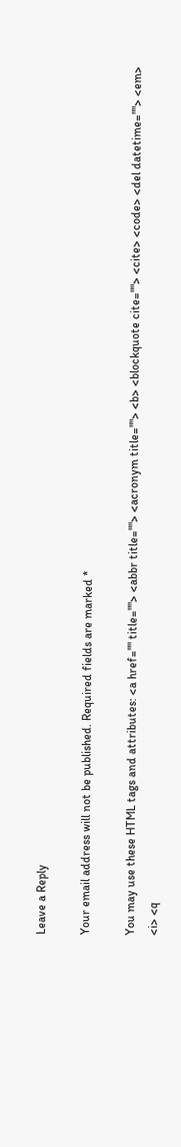Leave a Reply

Your email address will not be published. Required fields are marked *

You may use these HTML tags and attributes: <a href="" title=""> <abbr title=""> <acronym title=""> <b> <blockquote cite=""> <cite> <code> <del datetime=""> <em> <i> <q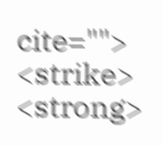cite=""> <strike> <strong>